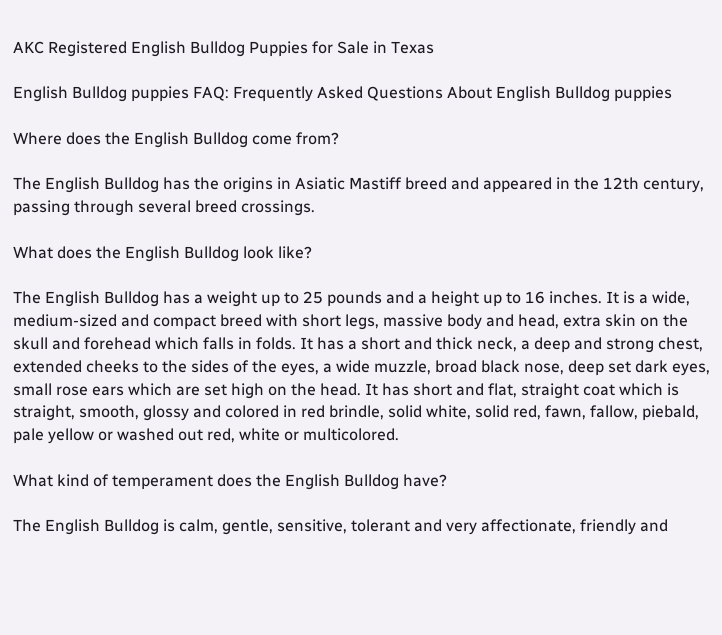AKC Registered English Bulldog Puppies for Sale in Texas

English Bulldog puppies FAQ: Frequently Asked Questions About English Bulldog puppies

Where does the English Bulldog come from?

The English Bulldog has the origins in Asiatic Mastiff breed and appeared in the 12th century, passing through several breed crossings.

What does the English Bulldog look like?

The English Bulldog has a weight up to 25 pounds and a height up to 16 inches. It is a wide, medium-sized and compact breed with short legs, massive body and head, extra skin on the skull and forehead which falls in folds. It has a short and thick neck, a deep and strong chest, extended cheeks to the sides of the eyes, a wide muzzle, broad black nose, deep set dark eyes, small rose ears which are set high on the head. It has short and flat, straight coat which is straight, smooth, glossy and colored in red brindle, solid white, solid red, fawn, fallow, piebald, pale yellow or washed out red, white or multicolored.

What kind of temperament does the English Bulldog have?

The English Bulldog is calm, gentle, sensitive, tolerant and very affectionate, friendly and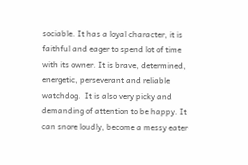sociable. It has a loyal character, it is faithful and eager to spend lot of time with its owner. It is brave, determined, energetic, perseverant and reliable watchdog.  It is also very picky and demanding of attention to be happy. It can snore loudly, become a messy eater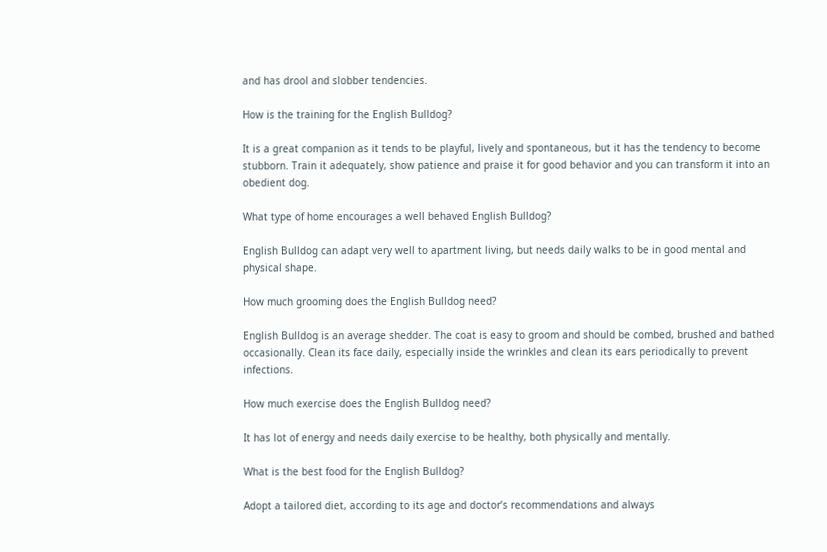and has drool and slobber tendencies.

How is the training for the English Bulldog?

It is a great companion as it tends to be playful, lively and spontaneous, but it has the tendency to become stubborn. Train it adequately, show patience and praise it for good behavior and you can transform it into an obedient dog.

What type of home encourages a well behaved English Bulldog?

English Bulldog can adapt very well to apartment living, but needs daily walks to be in good mental and physical shape.

How much grooming does the English Bulldog need?

English Bulldog is an average shedder. The coat is easy to groom and should be combed, brushed and bathed occasionally. Clean its face daily, especially inside the wrinkles and clean its ears periodically to prevent infections.

How much exercise does the English Bulldog need?

It has lot of energy and needs daily exercise to be healthy, both physically and mentally.

What is the best food for the English Bulldog?

Adopt a tailored diet, according to its age and doctor’s recommendations and always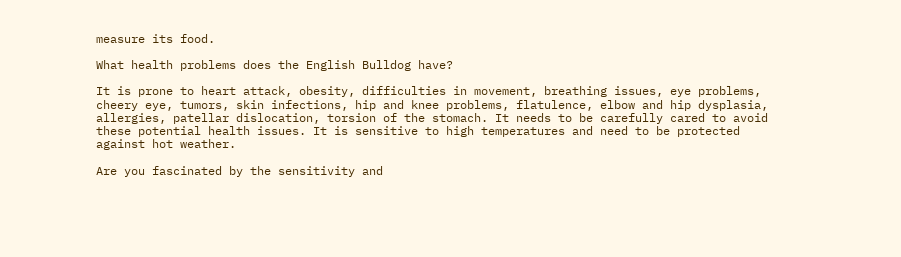measure its food.

What health problems does the English Bulldog have?

It is prone to heart attack, obesity, difficulties in movement, breathing issues, eye problems, cheery eye, tumors, skin infections, hip and knee problems, flatulence, elbow and hip dysplasia, allergies, patellar dislocation, torsion of the stomach. It needs to be carefully cared to avoid these potential health issues. It is sensitive to high temperatures and need to be protected against hot weather.

Are you fascinated by the sensitivity and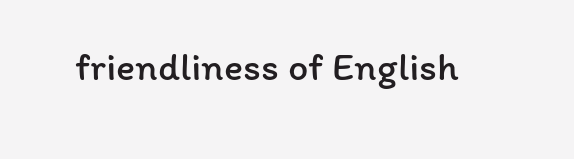friendliness of English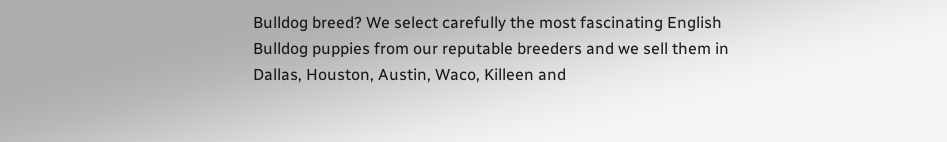Bulldog breed? We select carefully the most fascinating English Bulldog puppies from our reputable breeders and we sell them in Dallas, Houston, Austin, Waco, Killeen and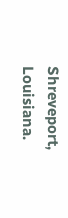Shreveport, Louisiana.